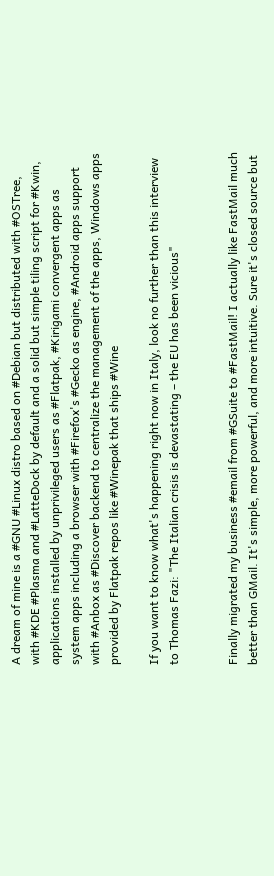A dream of mine is a #GNU #Linux distro based on #Debian but distributed with #OSTree, with #KDE #Plasma and #LatteDock by default and a solid but simple tiling script for #Kwin, applications installed by unprivileged users as #Flatpak, #Kirigami convergent apps as system apps including a browser with #Firefox's #Gecko as engine, #Android apps support with #Anbox as #Discover backend to centralize the management of the apps, Windows apps provided by Flatpak repos like #Winepak that ships #Wine

If you want to know what's happening right now in Italy, look no further than this interview to Thomas Fazi: "The Italian crisis is devastating – the EU has been vicious"


Finally migrated my business #email from #GSuite to #FastMail! I actually like FastMail much better than GMail. It's simple, more powerful, and more intuitive. Sure it's closed source but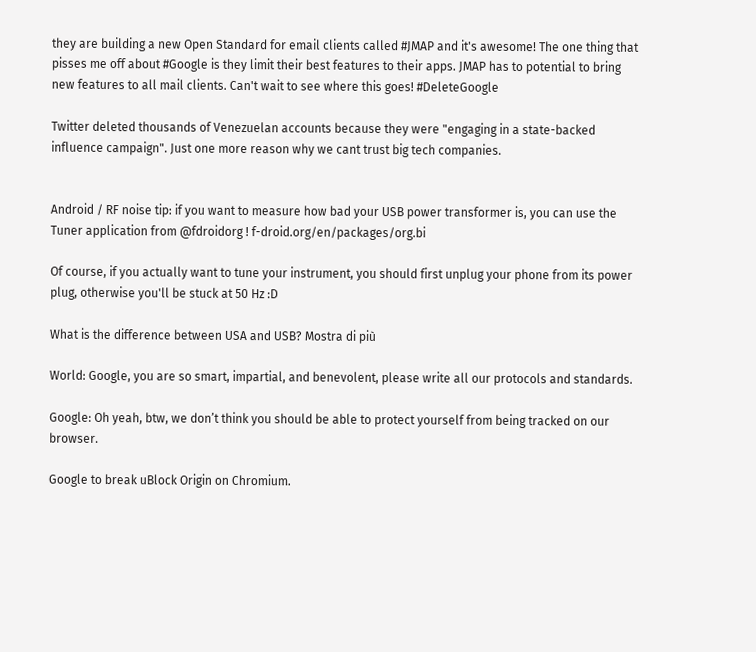they are building a new Open Standard for email clients called #JMAP and it's awesome! The one thing that pisses me off about #Google is they limit their best features to their apps. JMAP has to potential to bring new features to all mail clients. Can't wait to see where this goes! #DeleteGoogle

Twitter deleted thousands of Venezuelan accounts because they were "engaging in a state-backed influence campaign". Just one more reason why we cant trust big tech companies.


Android / RF noise tip: if you want to measure how bad your USB power transformer is, you can use the Tuner application from @fdroidorg ! f-droid.org/en/packages/org.bi

Of course, if you actually want to tune your instrument, you should first unplug your phone from its power plug, otherwise you'll be stuck at 50 Hz :D

What is the difference between USA and USB? Mostra di più

World: Google, you are so smart, impartial, and benevolent, please write all our protocols and standards.

Google: Oh yeah, btw, we don’t think you should be able to protect yourself from being tracked on our browser.

Google to break uBlock Origin on Chromium.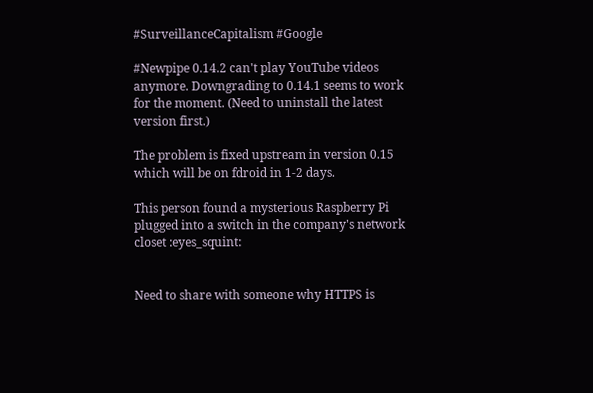#SurveillanceCapitalism #Google

#Newpipe 0.14.2 can't play YouTube videos anymore. Downgrading to 0.14.1 seems to work for the moment. (Need to uninstall the latest version first.)

The problem is fixed upstream in version 0.15 which will be on fdroid in 1-2 days.

This person found a mysterious Raspberry Pi plugged into a switch in the company's network closet :eyes_squint:


Need to share with someone why HTTPS is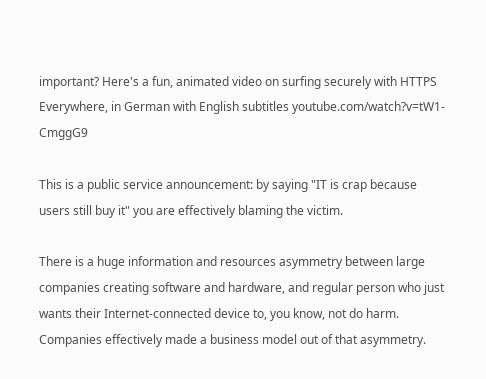important? Here's a fun, animated video on surfing securely with HTTPS Everywhere, in German with English subtitles youtube.com/watch?v=tW1-CmggG9

This is a public service announcement: by saying "IT is crap because users still buy it" you are effectively blaming the victim.

There is a huge information and resources asymmetry between large companies creating software and hardware, and regular person who just wants their Internet-connected device to, you know, not do harm. Companies effectively made a business model out of that asymmetry.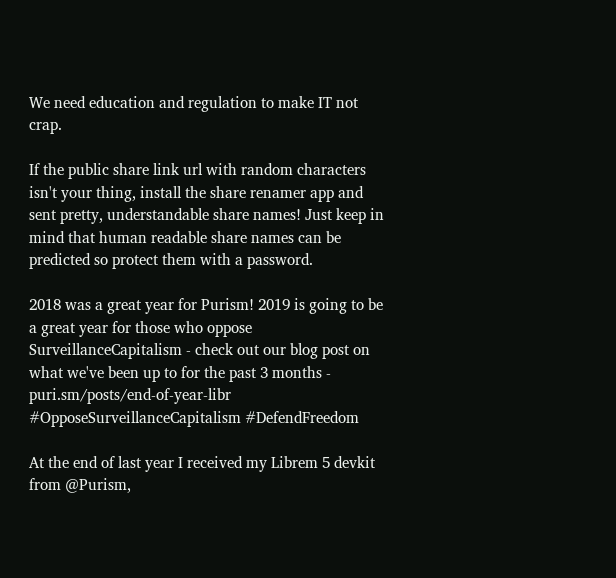We need education and regulation to make IT not crap.

If the public share link url with random characters isn't your thing, install the share renamer app and sent pretty, understandable share names! Just keep in mind that human readable share names can be predicted so protect them with a password.

2018 was a great year for Purism! 2019 is going to be a great year for those who oppose SurveillanceCapitalism - check out our blog post on what we've been up to for the past 3 months - puri.sm/posts/end-of-year-libr #OpposeSurveillanceCapitalism #DefendFreedom

At the end of last year I received my Librem 5 devkit from @Purism,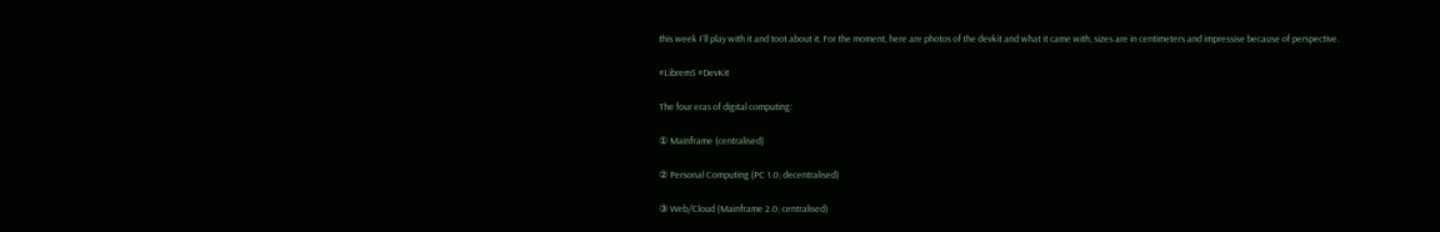this week I'll play with it and toot about it. For the moment, here are photos of the devkit and what it came with, sizes are in centimeters and impressise because of perspective.

#Librem5 #DevKit

The four eras of digital computing:

① Mainframe (centralised)

② Personal Computing (PC 1.0; decentralised)

③ Web/Cloud (Mainframe 2.0; centralised)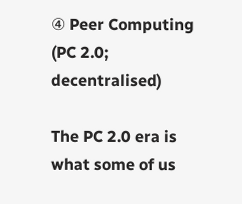④ Peer Computing (PC 2.0; decentralised)

The PC 2.0 era is what some of us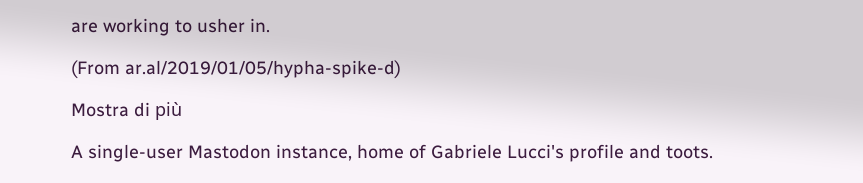are working to usher in.

(From ar.al/2019/01/05/hypha-spike-d)

Mostra di più

A single-user Mastodon instance, home of Gabriele Lucci's profile and toots.